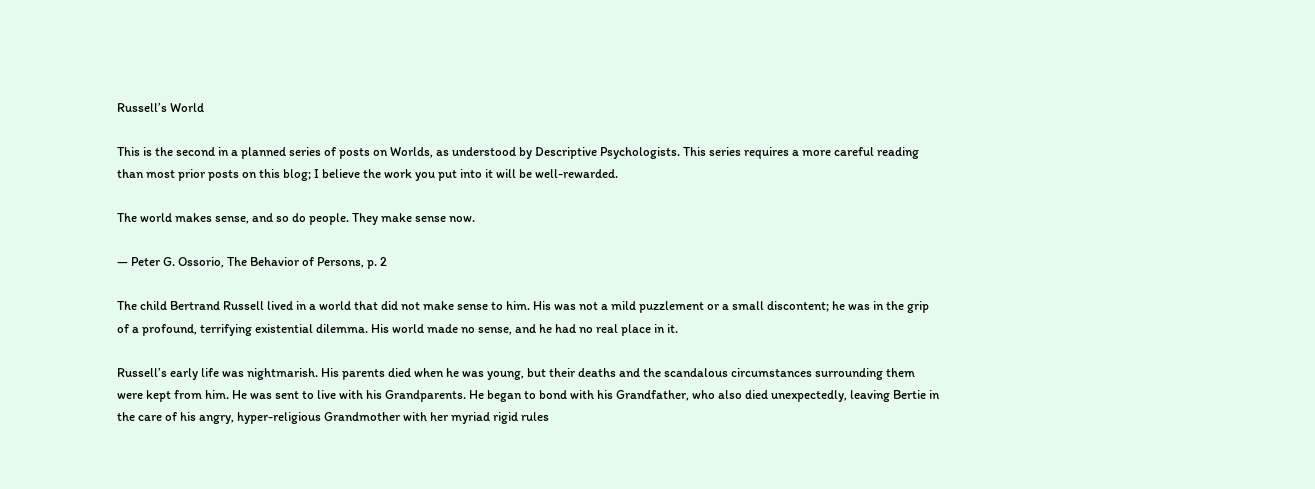Russell’s World

This is the second in a planned series of posts on Worlds, as understood by Descriptive Psychologists. This series requires a more careful reading than most prior posts on this blog; I believe the work you put into it will be well-rewarded.

The world makes sense, and so do people. They make sense now.

— Peter G. Ossorio, The Behavior of Persons, p. 2

The child Bertrand Russell lived in a world that did not make sense to him. His was not a mild puzzlement or a small discontent; he was in the grip of a profound, terrifying existential dilemma. His world made no sense, and he had no real place in it.

Russell’s early life was nightmarish. His parents died when he was young, but their deaths and the scandalous circumstances surrounding them were kept from him. He was sent to live with his Grandparents. He began to bond with his Grandfather, who also died unexpectedly, leaving Bertie in the care of his angry, hyper-religious Grandmother with her myriad rigid rules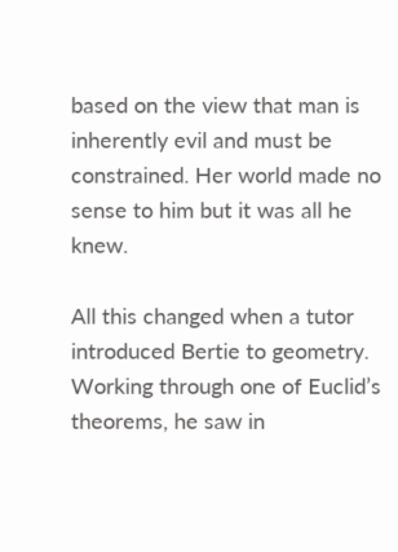based on the view that man is inherently evil and must be constrained. Her world made no sense to him but it was all he knew.

All this changed when a tutor introduced Bertie to geometry. Working through one of Euclid’s theorems, he saw in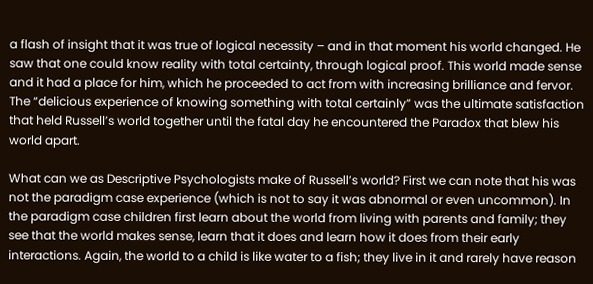a flash of insight that it was true of logical necessity – and in that moment his world changed. He saw that one could know reality with total certainty, through logical proof. This world made sense and it had a place for him, which he proceeded to act from with increasing brilliance and fervor. The “delicious experience of knowing something with total certainly” was the ultimate satisfaction that held Russell’s world together until the fatal day he encountered the Paradox that blew his world apart.

What can we as Descriptive Psychologists make of Russell’s world? First we can note that his was not the paradigm case experience (which is not to say it was abnormal or even uncommon). In the paradigm case children first learn about the world from living with parents and family; they see that the world makes sense, learn that it does and learn how it does from their early interactions. Again, the world to a child is like water to a fish; they live in it and rarely have reason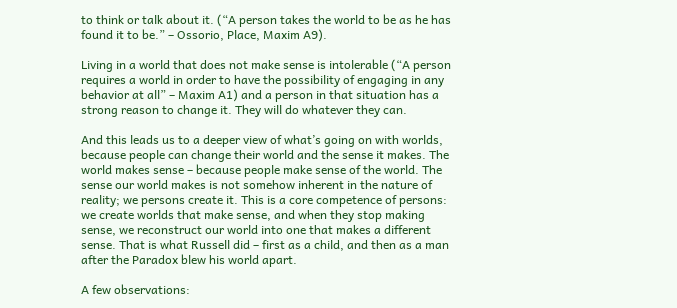to think or talk about it. (“A person takes the world to be as he has found it to be.” – Ossorio, Place, Maxim A9).

Living in a world that does not make sense is intolerable (“A person requires a world in order to have the possibility of engaging in any behavior at all” – Maxim A1) and a person in that situation has a strong reason to change it. They will do whatever they can.

And this leads us to a deeper view of what’s going on with worlds, because people can change their world and the sense it makes. The world makes sense – because people make sense of the world. The sense our world makes is not somehow inherent in the nature of reality; we persons create it. This is a core competence of persons: we create worlds that make sense, and when they stop making sense, we reconstruct our world into one that makes a different sense. That is what Russell did – first as a child, and then as a man after the Paradox blew his world apart.

A few observations: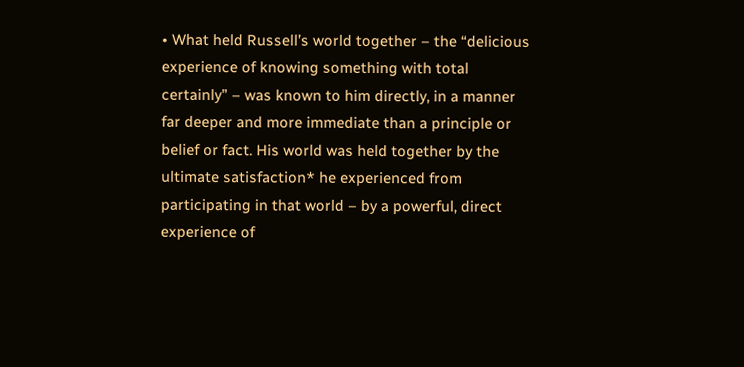• What held Russell’s world together – the “delicious experience of knowing something with total certainly” – was known to him directly, in a manner far deeper and more immediate than a principle or belief or fact. His world was held together by the ultimate satisfaction* he experienced from participating in that world – by a powerful, direct experience of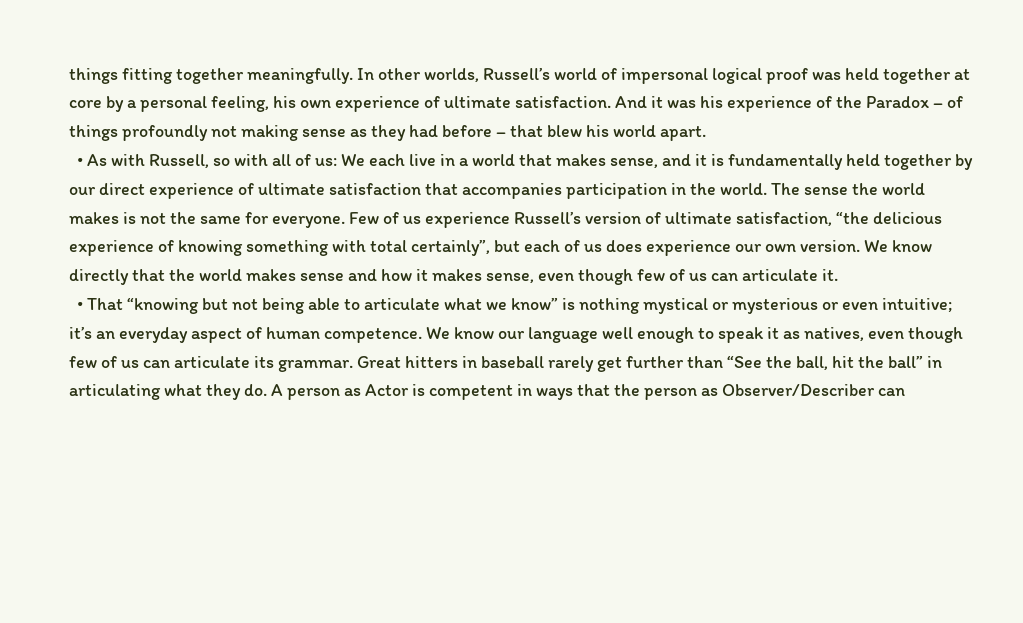things fitting together meaningfully. In other worlds, Russell’s world of impersonal logical proof was held together at core by a personal feeling, his own experience of ultimate satisfaction. And it was his experience of the Paradox – of things profoundly not making sense as they had before – that blew his world apart.
  • As with Russell, so with all of us: We each live in a world that makes sense, and it is fundamentally held together by our direct experience of ultimate satisfaction that accompanies participation in the world. The sense the world makes is not the same for everyone. Few of us experience Russell’s version of ultimate satisfaction, “the delicious experience of knowing something with total certainly”, but each of us does experience our own version. We know directly that the world makes sense and how it makes sense, even though few of us can articulate it.
  • That “knowing but not being able to articulate what we know” is nothing mystical or mysterious or even intuitive; it’s an everyday aspect of human competence. We know our language well enough to speak it as natives, even though few of us can articulate its grammar. Great hitters in baseball rarely get further than “See the ball, hit the ball” in articulating what they do. A person as Actor is competent in ways that the person as Observer/Describer can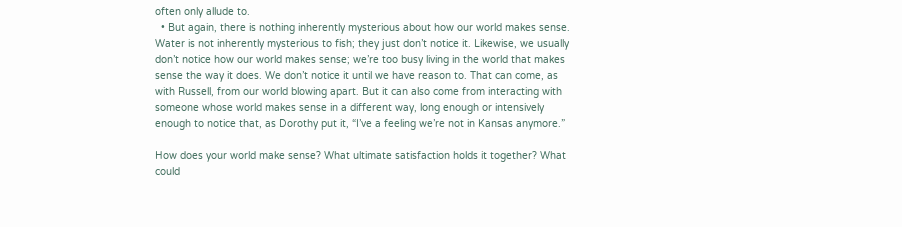often only allude to.
  • But again, there is nothing inherently mysterious about how our world makes sense. Water is not inherently mysterious to fish; they just don’t notice it. Likewise, we usually don’t notice how our world makes sense; we’re too busy living in the world that makes sense the way it does. We don’t notice it until we have reason to. That can come, as with Russell, from our world blowing apart. But it can also come from interacting with someone whose world makes sense in a different way, long enough or intensively enough to notice that, as Dorothy put it, “I’ve a feeling we’re not in Kansas anymore.”

How does your world make sense? What ultimate satisfaction holds it together? What could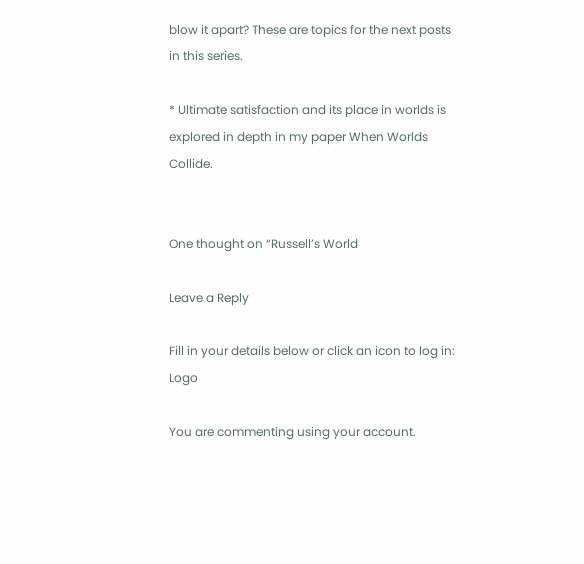blow it apart? These are topics for the next posts in this series.

* Ultimate satisfaction and its place in worlds is explored in depth in my paper When Worlds Collide.


One thought on “Russell’s World

Leave a Reply

Fill in your details below or click an icon to log in: Logo

You are commenting using your account.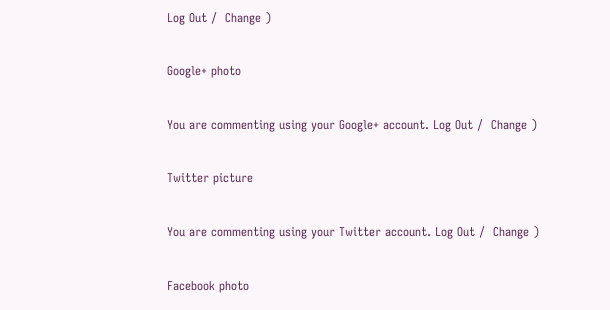Log Out /  Change )

Google+ photo

You are commenting using your Google+ account. Log Out /  Change )

Twitter picture

You are commenting using your Twitter account. Log Out /  Change )

Facebook photo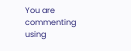You are commenting using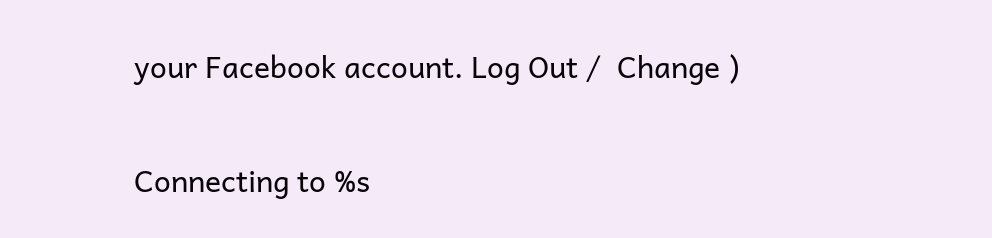your Facebook account. Log Out /  Change )


Connecting to %s